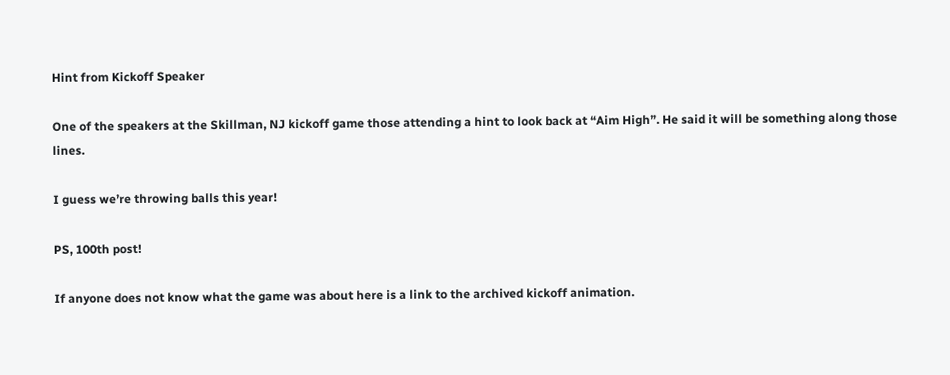Hint from Kickoff Speaker

One of the speakers at the Skillman, NJ kickoff game those attending a hint to look back at “Aim High”. He said it will be something along those lines.

I guess we’re throwing balls this year!

PS, 100th post!

If anyone does not know what the game was about here is a link to the archived kickoff animation.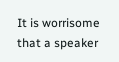It is worrisome that a speaker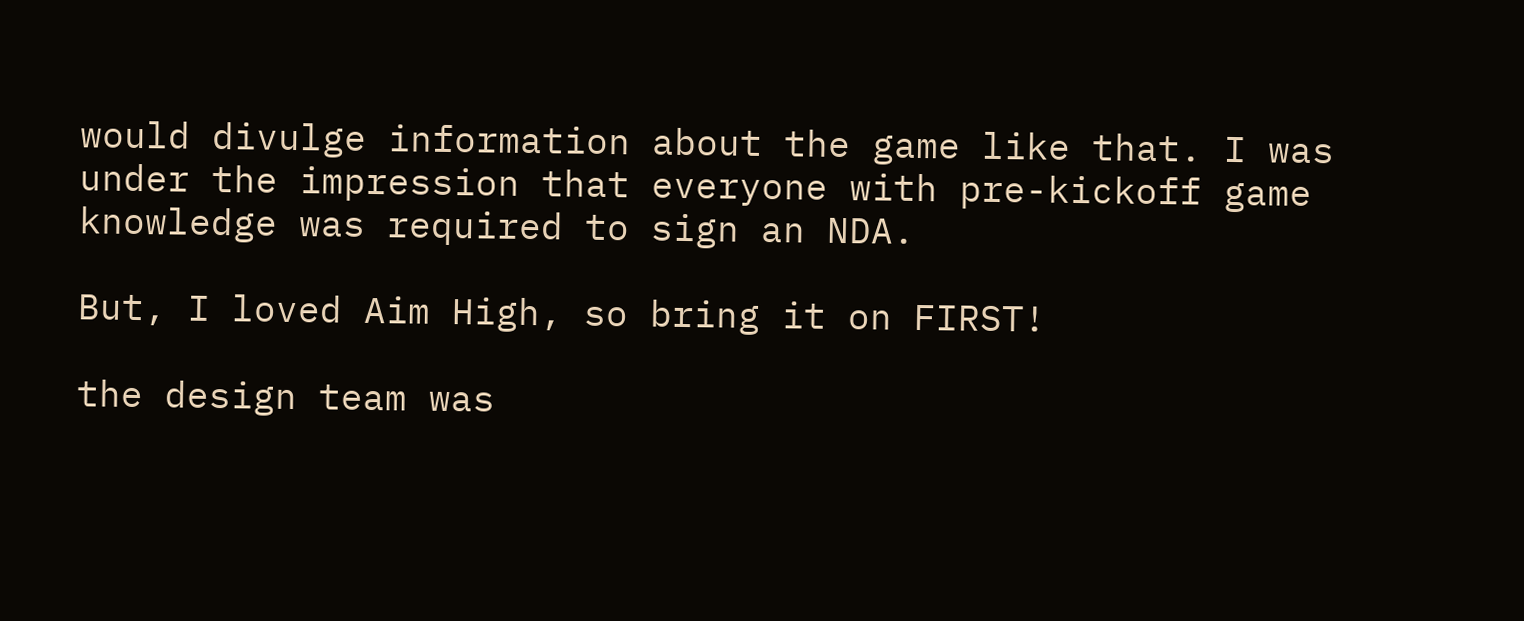would divulge information about the game like that. I was under the impression that everyone with pre-kickoff game knowledge was required to sign an NDA.

But, I loved Aim High, so bring it on FIRST!

the design team was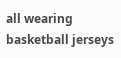all wearing basketball jerseys